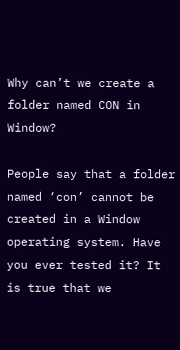Why can’t we create a folder named CON in Window?

People say that a folder named ‘con’ cannot be created in a Window operating system. Have you ever tested it? It is true that we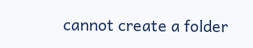cannot create a folder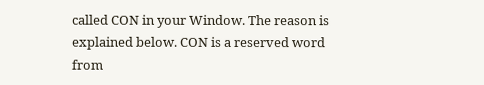called CON in your Window. The reason is explained below. CON is a reserved word from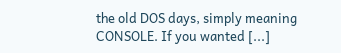the old DOS days, simply meaning CONSOLE. If you wanted [...]